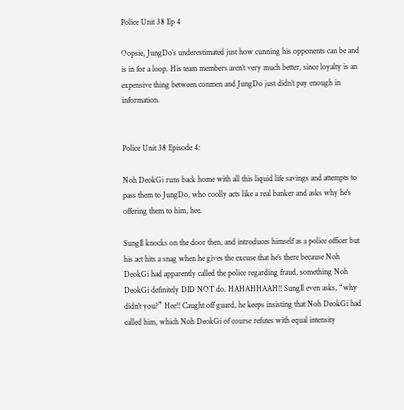Police Unit 38 Ep 4

Oopsie, JungDo’s underestimated just how cunning his opponents can be and is in for a loop. His team members aren’t very much better, since loyalty is an expensive thing between conmen and JungDo just didn’t pay enough in information.


Police Unit 38 Episode 4:

Noh DeokGi runs back home with all this liquid life savings and attempts to pass them to JungDo, who coolly acts like a real banker and asks why he’s offering them to him, hee.

SungIl knocks on the door then, and introduces himself as a police officer but his act hits a snag when he gives the excuse that he’s there because Noh DeokGi had apparently called the police regarding fraud, something Noh DeokGi definitely DID NOT do. HAHAHHAAH!! SungIl even asks, “why didn’t you?” Hee!! Caught off guard, he keeps insisting that Noh DeokGi had called him, which Noh DeokGi of course refutes with equal intensity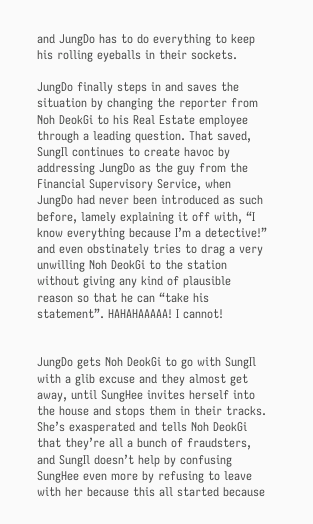and JungDo has to do everything to keep his rolling eyeballs in their sockets.

JungDo finally steps in and saves the situation by changing the reporter from Noh DeokGi to his Real Estate employee through a leading question. That saved, SungIl continues to create havoc by addressing JungDo as the guy from the Financial Supervisory Service, when JungDo had never been introduced as such before, lamely explaining it off with, “I know everything because I’m a detective!” and even obstinately tries to drag a very unwilling Noh DeokGi to the station without giving any kind of plausible reason so that he can “take his statement”. HAHAHAAAAA! I cannot!


JungDo gets Noh DeokGi to go with SungIl with a glib excuse and they almost get away, until SungHee invites herself into the house and stops them in their tracks. She’s exasperated and tells Noh DeokGi that they’re all a bunch of fraudsters, and SungIl doesn’t help by confusing SungHee even more by refusing to leave with her because this all started because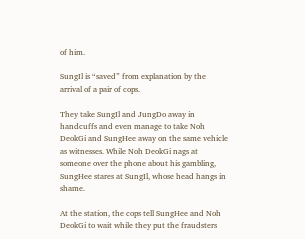of him.

SungIl is “saved” from explanation by the arrival of a pair of cops.

They take SungIl and JungDo away in handcuffs and even manage to take Noh DeokGi and SungHee away on the same vehicle as witnesses. While Noh DeokGi nags at someone over the phone about his gambling, SungHee stares at SungIl, whose head hangs in shame.

At the station, the cops tell SungHee and Noh DeokGi to wait while they put the fraudsters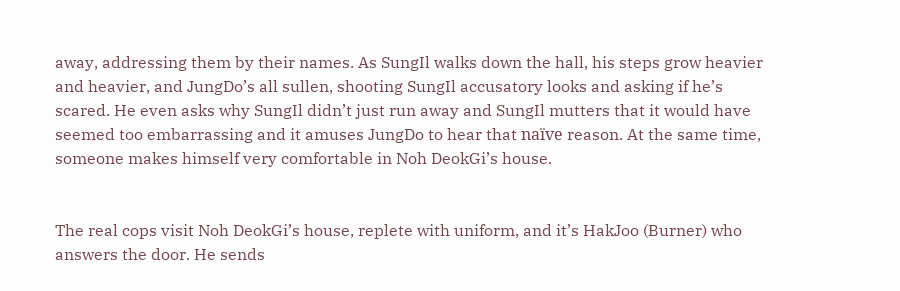away, addressing them by their names. As SungIl walks down the hall, his steps grow heavier and heavier, and JungDo’s all sullen, shooting SungIl accusatory looks and asking if he’s scared. He even asks why SungIl didn’t just run away and SungIl mutters that it would have seemed too embarrassing and it amuses JungDo to hear that naïve reason. At the same time, someone makes himself very comfortable in Noh DeokGi’s house.


The real cops visit Noh DeokGi’s house, replete with uniform, and it’s HakJoo (Burner) who answers the door. He sends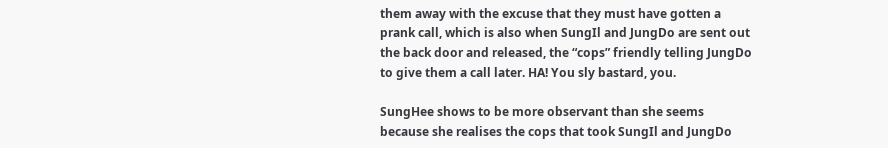them away with the excuse that they must have gotten a prank call, which is also when SungIl and JungDo are sent out the back door and released, the “cops” friendly telling JungDo to give them a call later. HA! You sly bastard, you.

SungHee shows to be more observant than she seems because she realises the cops that took SungIl and JungDo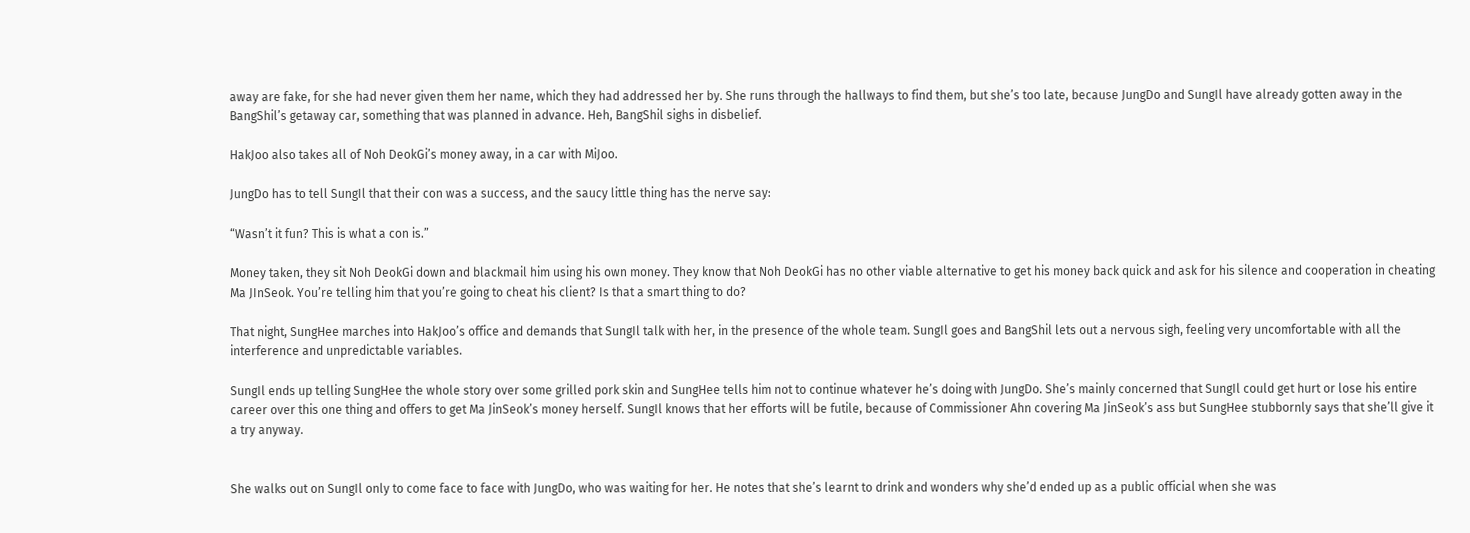away are fake, for she had never given them her name, which they had addressed her by. She runs through the hallways to find them, but she’s too late, because JungDo and SungIl have already gotten away in the BangShil’s getaway car, something that was planned in advance. Heh, BangShil sighs in disbelief.

HakJoo also takes all of Noh DeokGi’s money away, in a car with MiJoo.

JungDo has to tell SungIl that their con was a success, and the saucy little thing has the nerve say:

“Wasn’t it fun? This is what a con is.”

Money taken, they sit Noh DeokGi down and blackmail him using his own money. They know that Noh DeokGi has no other viable alternative to get his money back quick and ask for his silence and cooperation in cheating Ma JInSeok. You’re telling him that you’re going to cheat his client? Is that a smart thing to do?

That night, SungHee marches into HakJoo’s office and demands that SungIl talk with her, in the presence of the whole team. SungIl goes and BangShil lets out a nervous sigh, feeling very uncomfortable with all the interference and unpredictable variables.

SungIl ends up telling SungHee the whole story over some grilled pork skin and SungHee tells him not to continue whatever he’s doing with JungDo. She’s mainly concerned that SungIl could get hurt or lose his entire career over this one thing and offers to get Ma JinSeok’s money herself. SungIl knows that her efforts will be futile, because of Commissioner Ahn covering Ma JinSeok’s ass but SungHee stubbornly says that she’ll give it a try anyway.


She walks out on SungIl only to come face to face with JungDo, who was waiting for her. He notes that she’s learnt to drink and wonders why she’d ended up as a public official when she was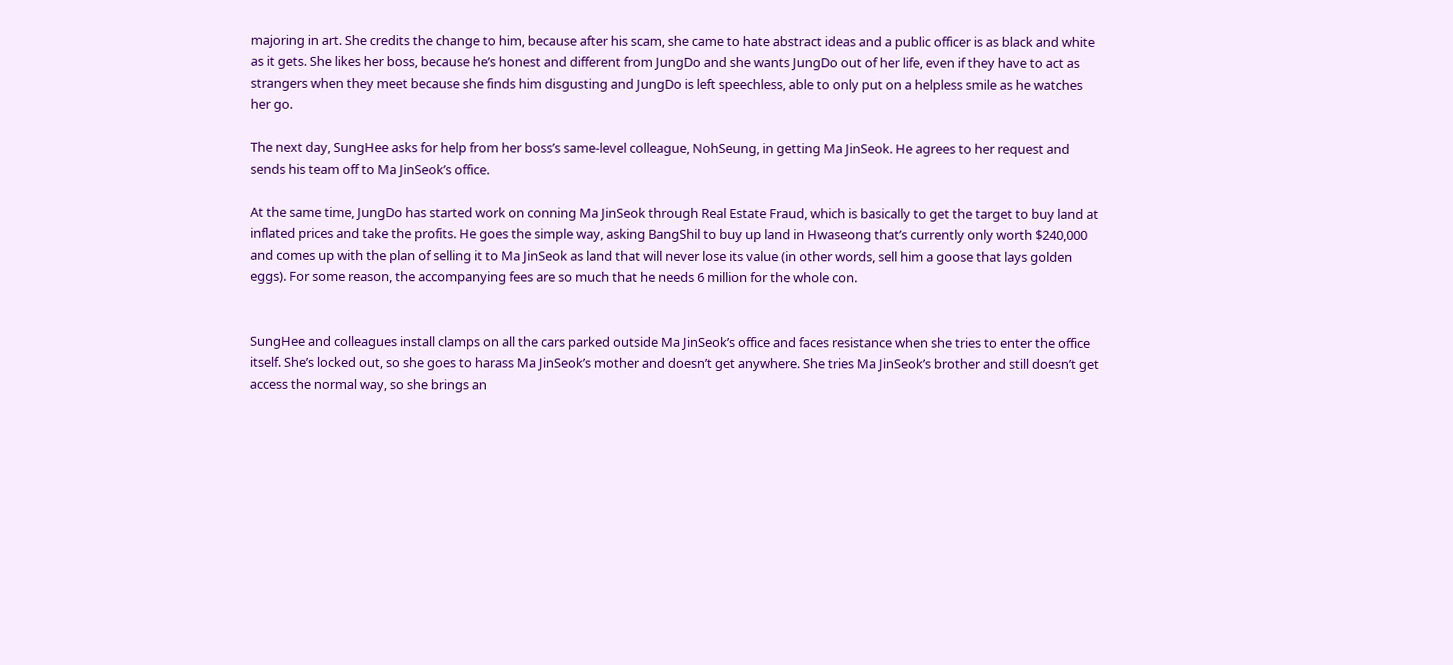majoring in art. She credits the change to him, because after his scam, she came to hate abstract ideas and a public officer is as black and white as it gets. She likes her boss, because he’s honest and different from JungDo and she wants JungDo out of her life, even if they have to act as strangers when they meet because she finds him disgusting and JungDo is left speechless, able to only put on a helpless smile as he watches her go.

The next day, SungHee asks for help from her boss’s same-level colleague, NohSeung, in getting Ma JinSeok. He agrees to her request and sends his team off to Ma JinSeok’s office.

At the same time, JungDo has started work on conning Ma JinSeok through Real Estate Fraud, which is basically to get the target to buy land at inflated prices and take the profits. He goes the simple way, asking BangShil to buy up land in Hwaseong that’s currently only worth $240,000 and comes up with the plan of selling it to Ma JinSeok as land that will never lose its value (in other words, sell him a goose that lays golden eggs). For some reason, the accompanying fees are so much that he needs 6 million for the whole con.


SungHee and colleagues install clamps on all the cars parked outside Ma JinSeok’s office and faces resistance when she tries to enter the office itself. She’s locked out, so she goes to harass Ma JinSeok’s mother and doesn’t get anywhere. She tries Ma JinSeok’s brother and still doesn’t get access the normal way, so she brings an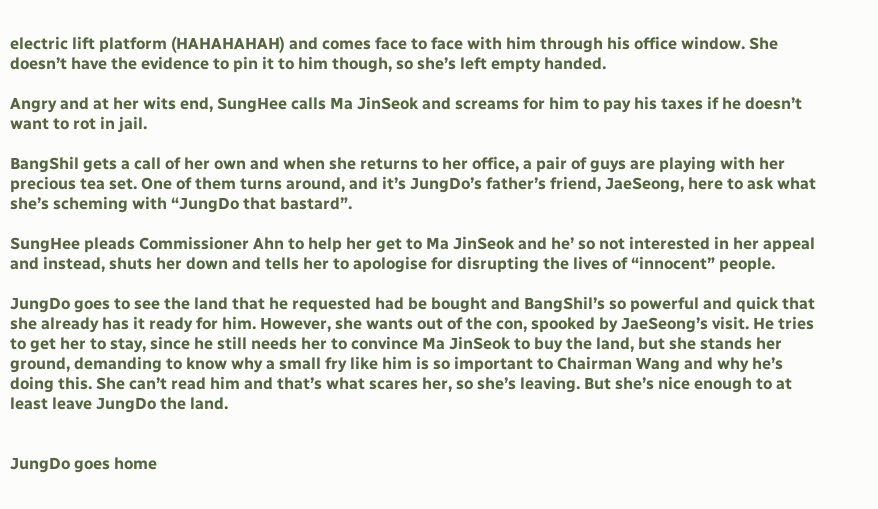electric lift platform (HAHAHAHAH) and comes face to face with him through his office window. She doesn’t have the evidence to pin it to him though, so she’s left empty handed.

Angry and at her wits end, SungHee calls Ma JinSeok and screams for him to pay his taxes if he doesn’t want to rot in jail.

BangShil gets a call of her own and when she returns to her office, a pair of guys are playing with her precious tea set. One of them turns around, and it’s JungDo’s father’s friend, JaeSeong, here to ask what she’s scheming with “JungDo that bastard”.

SungHee pleads Commissioner Ahn to help her get to Ma JinSeok and he’ so not interested in her appeal and instead, shuts her down and tells her to apologise for disrupting the lives of “innocent” people.

JungDo goes to see the land that he requested had be bought and BangShil’s so powerful and quick that she already has it ready for him. However, she wants out of the con, spooked by JaeSeong’s visit. He tries to get her to stay, since he still needs her to convince Ma JinSeok to buy the land, but she stands her ground, demanding to know why a small fry like him is so important to Chairman Wang and why he’s doing this. She can’t read him and that’s what scares her, so she’s leaving. But she’s nice enough to at least leave JungDo the land.


JungDo goes home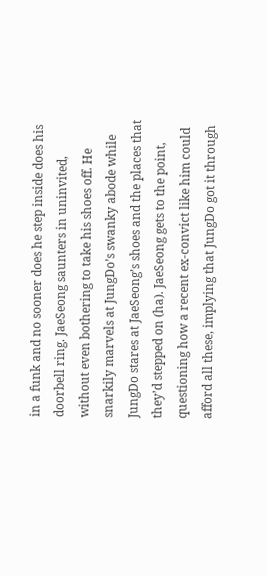in a funk and no sooner does he step inside does his doorbell ring. JaeSeong saunters in uninvited, without even bothering to take his shoes off. He snarkily marvels at JungDo’s swanky abode while JungDo stares at JaeSeong’s shoes and the places that they’d stepped on (ha). JaeSeong gets to the point, questioning how a recent ex-convict like him could afford all these, implying that JungDo got it through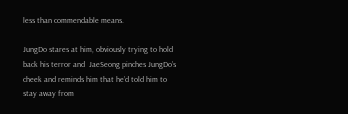less than commendable means.

JungDo stares at him, obviously trying to hold back his terror and  JaeSeong pinches JungDo’s cheek and reminds him that he’d told him to stay away from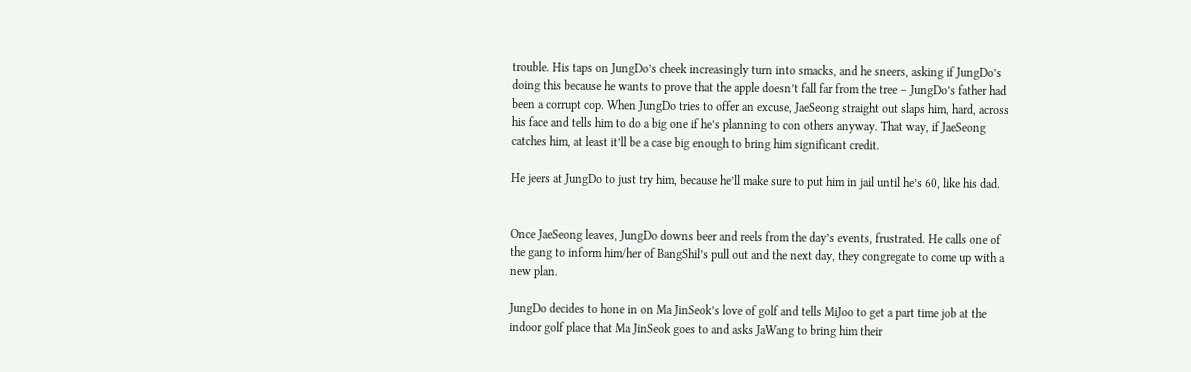trouble. His taps on JungDo’s cheek increasingly turn into smacks, and he sneers, asking if JungDo’s doing this because he wants to prove that the apple doesn’t fall far from the tree – JungDo’s father had been a corrupt cop. When JungDo tries to offer an excuse, JaeSeong straight out slaps him, hard, across his face and tells him to do a big one if he’s planning to con others anyway. That way, if JaeSeong catches him, at least it’ll be a case big enough to bring him significant credit.

He jeers at JungDo to just try him, because he’ll make sure to put him in jail until he’s 60, like his dad.


Once JaeSeong leaves, JungDo downs beer and reels from the day’s events, frustrated. He calls one of the gang to inform him/her of BangShil’s pull out and the next day, they congregate to come up with a new plan.

JungDo decides to hone in on Ma JinSeok’s love of golf and tells MiJoo to get a part time job at the indoor golf place that Ma JinSeok goes to and asks JaWang to bring him their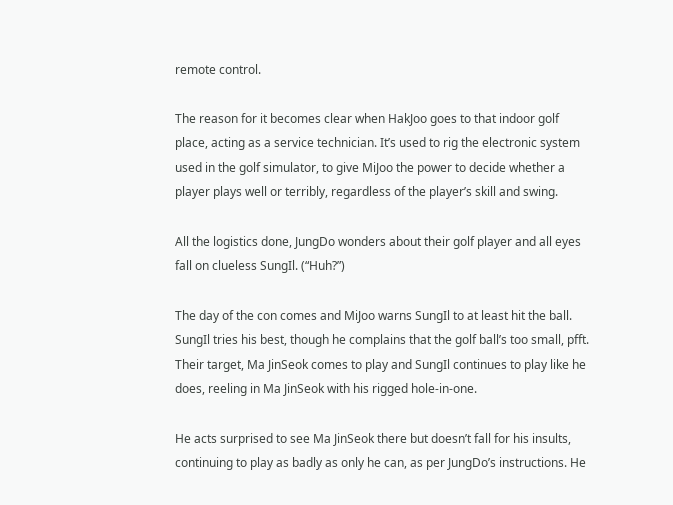remote control.

The reason for it becomes clear when HakJoo goes to that indoor golf place, acting as a service technician. It’s used to rig the electronic system used in the golf simulator, to give MiJoo the power to decide whether a player plays well or terribly, regardless of the player’s skill and swing.

All the logistics done, JungDo wonders about their golf player and all eyes fall on clueless SungIl. (“Huh?”)

The day of the con comes and MiJoo warns SungIl to at least hit the ball. SungIl tries his best, though he complains that the golf ball’s too small, pfft. Their target, Ma JinSeok comes to play and SungIl continues to play like he does, reeling in Ma JinSeok with his rigged hole-in-one.

He acts surprised to see Ma JinSeok there but doesn’t fall for his insults, continuing to play as badly as only he can, as per JungDo’s instructions. He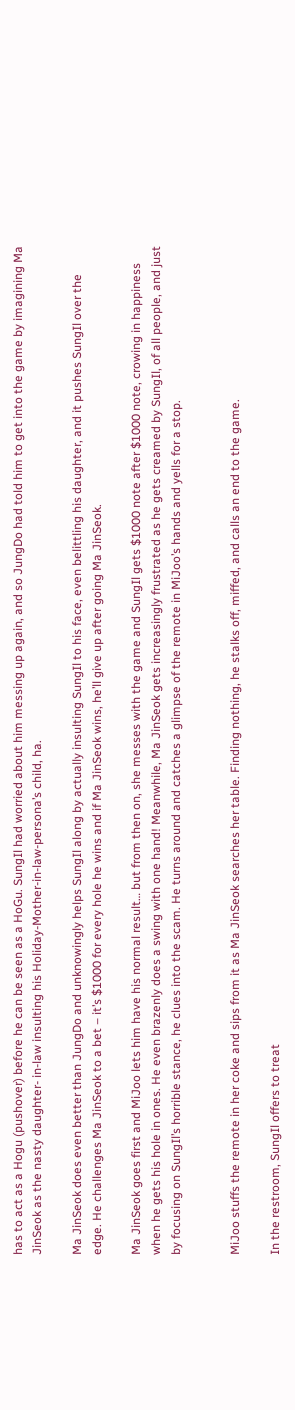has to act as a Hogu (pushover) before he can be seen as a HoGu. SungIl had worried about him messing up again, and so JungDo had told him to get into the game by imagining Ma JinSeok as the nasty daughter- in-law insulting his Holiday-Mother-in-law-persona’s child, ha.

Ma JinSeok does even better than JungDo and unknowingly helps SungIl along by actually insulting SungIl to his face, even belittling his daughter, and it pushes SungIl over the edge. He challenges Ma JinSeok to a bet – it’s $1000 for every hole he wins and if Ma JinSeok wins, he’ll give up after going Ma JinSeok.

Ma JinSeok goes first and MiJoo lets him have his normal result… but from then on, she messes with the game and SungIl gets $1000 note after $1000 note, crowing in happiness when he gets his hole in ones. He even brazenly does a swing with one hand! Meanwhile, Ma JinSeok gets increasingly frustrated as he gets creamed by SungIl, of all people, and just by focusing on SungIl’s horrible stance, he clues into the scam. He turns around and catches a glimpse of the remote in MiJoo’s hands and yells for a stop.


MiJoo stuffs the remote in her coke and sips from it as Ma JinSeok searches her table. Finding nothing, he stalks off, miffed, and calls an end to the game.

In the restroom, SungIl offers to treat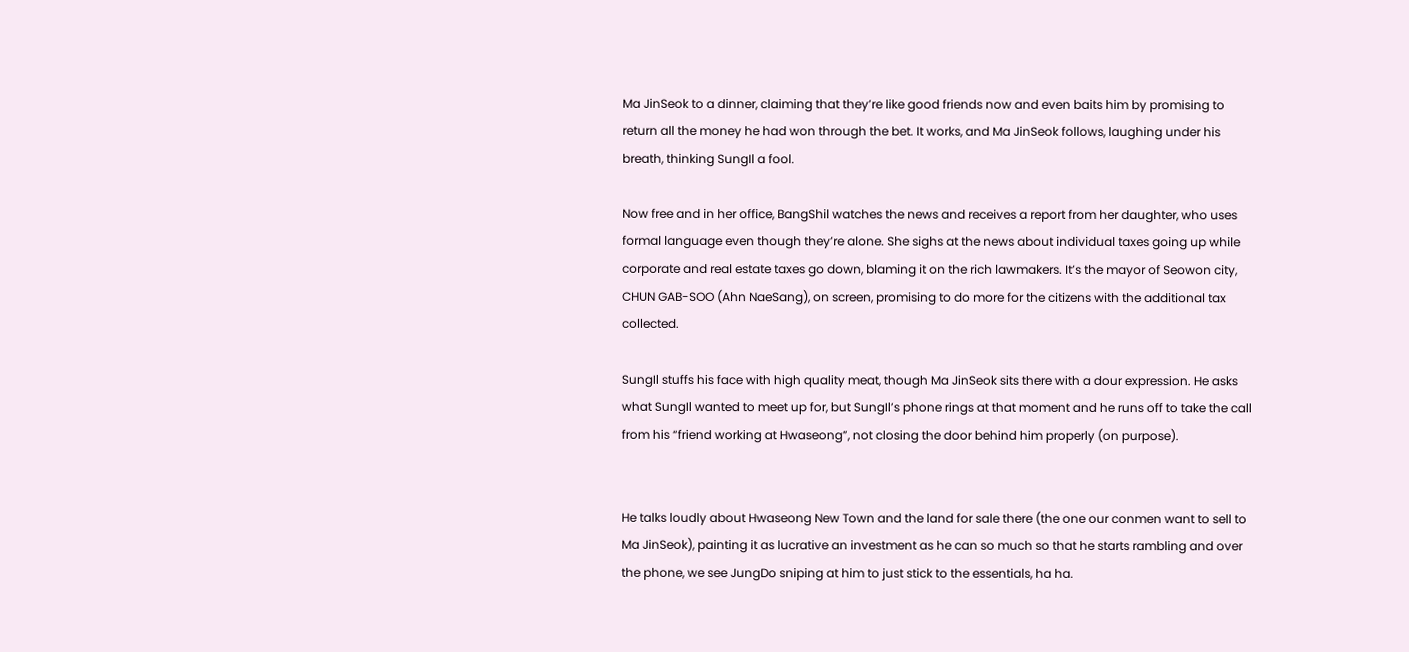Ma JinSeok to a dinner, claiming that they’re like good friends now and even baits him by promising to return all the money he had won through the bet. It works, and Ma JinSeok follows, laughing under his breath, thinking SungIl a fool.

Now free and in her office, BangShil watches the news and receives a report from her daughter, who uses formal language even though they’re alone. She sighs at the news about individual taxes going up while corporate and real estate taxes go down, blaming it on the rich lawmakers. It’s the mayor of Seowon city, CHUN GAB-SOO (Ahn NaeSang), on screen, promising to do more for the citizens with the additional tax collected.

SungIl stuffs his face with high quality meat, though Ma JinSeok sits there with a dour expression. He asks what SungIl wanted to meet up for, but SungIl’s phone rings at that moment and he runs off to take the call from his “friend working at Hwaseong”, not closing the door behind him properly (on purpose).


He talks loudly about Hwaseong New Town and the land for sale there (the one our conmen want to sell to Ma JinSeok), painting it as lucrative an investment as he can so much so that he starts rambling and over the phone, we see JungDo sniping at him to just stick to the essentials, ha ha.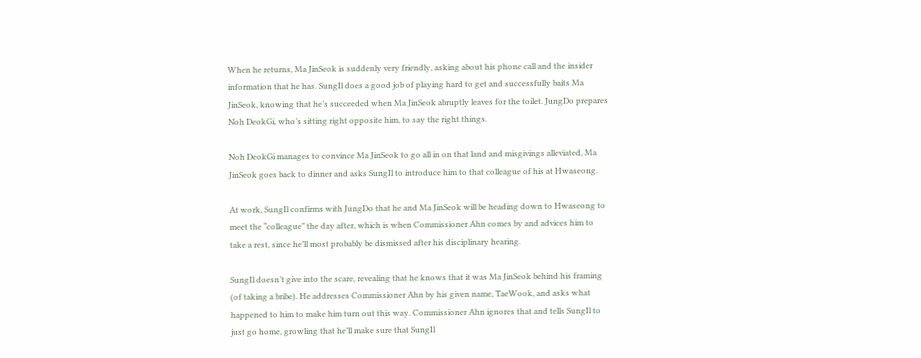When he returns, Ma JinSeok is suddenly very friendly, asking about his phone call and the insider information that he has. SungIl does a good job of playing hard to get and successfully baits Ma JinSeok, knowing that he’s succeeded when Ma JinSeok abruptly leaves for the toilet. JungDo prepares Noh DeokGi, who’s sitting right opposite him, to say the right things.

Noh DeokGi manages to convince Ma JinSeok to go all in on that land and misgivings alleviated, Ma JinSeok goes back to dinner and asks SungIl to introduce him to that colleague of his at Hwaseong.

At work, SungIl confirms with JungDo that he and Ma JinSeok will be heading down to Hwaseong to meet the “colleague” the day after, which is when Commissioner Ahn comes by and advices him to take a rest, since he’ll most probably be dismissed after his disciplinary hearing.

SungIl doesn’t give into the scare, revealing that he knows that it was Ma JinSeok behind his framing (of taking a bribe). He addresses Commissioner Ahn by his given name, TaeWook, and asks what happened to him to make him turn out this way. Commissioner Ahn ignores that and tells SungIl to just go home, growling that he’ll make sure that SungIl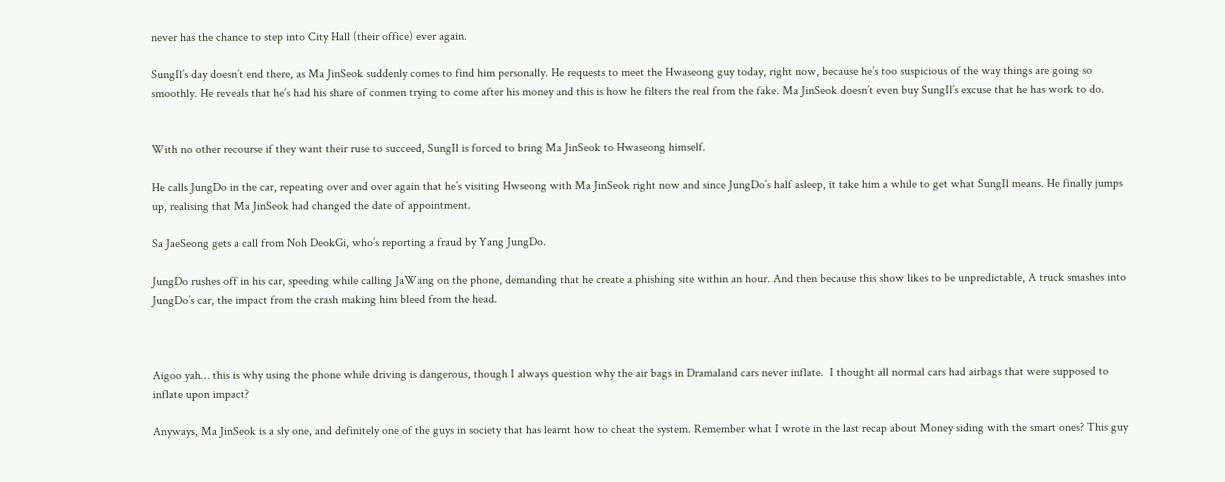never has the chance to step into City Hall (their office) ever again.

SungIl’s day doesn’t end there, as Ma JinSeok suddenly comes to find him personally. He requests to meet the Hwaseong guy today, right now, because he’s too suspicious of the way things are going so smoothly. He reveals that he’s had his share of conmen trying to come after his money and this is how he filters the real from the fake. Ma JinSeok doesn’t even buy SungIl’s excuse that he has work to do.


With no other recourse if they want their ruse to succeed, SungIl is forced to bring Ma JinSeok to Hwaseong himself.

He calls JungDo in the car, repeating over and over again that he’s visiting Hwseong with Ma JinSeok right now and since JungDo’s half asleep, it take him a while to get what SungIl means. He finally jumps up, realising that Ma JinSeok had changed the date of appointment.

Sa JaeSeong gets a call from Noh DeokGi, who’s reporting a fraud by Yang JungDo.

JungDo rushes off in his car, speeding while calling JaWang on the phone, demanding that he create a phishing site within an hour. And then because this show likes to be unpredictable, A truck smashes into JungDo’s car, the impact from the crash making him bleed from the head.



Aigoo yah… this is why using the phone while driving is dangerous, though I always question why the air bags in Dramaland cars never inflate.  I thought all normal cars had airbags that were supposed to inflate upon impact?

Anyways, Ma JinSeok is a sly one, and definitely one of the guys in society that has learnt how to cheat the system. Remember what I wrote in the last recap about Money siding with the smart ones? This guy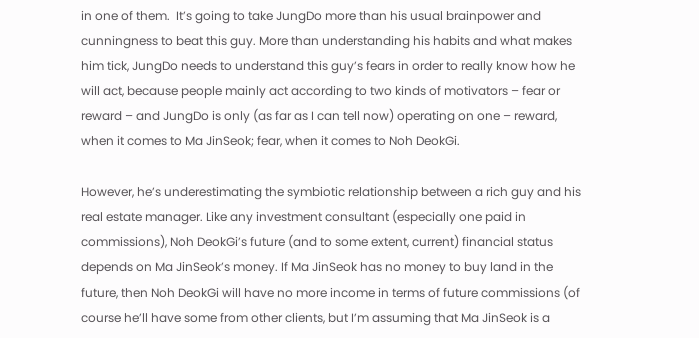in one of them.  It’s going to take JungDo more than his usual brainpower and cunningness to beat this guy. More than understanding his habits and what makes him tick, JungDo needs to understand this guy’s fears in order to really know how he will act, because people mainly act according to two kinds of motivators – fear or reward – and JungDo is only (as far as I can tell now) operating on one – reward, when it comes to Ma JinSeok; fear, when it comes to Noh DeokGi.

However, he’s underestimating the symbiotic relationship between a rich guy and his real estate manager. Like any investment consultant (especially one paid in commissions), Noh DeokGi’s future (and to some extent, current) financial status depends on Ma JinSeok’s money. If Ma JinSeok has no money to buy land in the future, then Noh DeokGi will have no more income in terms of future commissions (of course he’ll have some from other clients, but I’m assuming that Ma JinSeok is a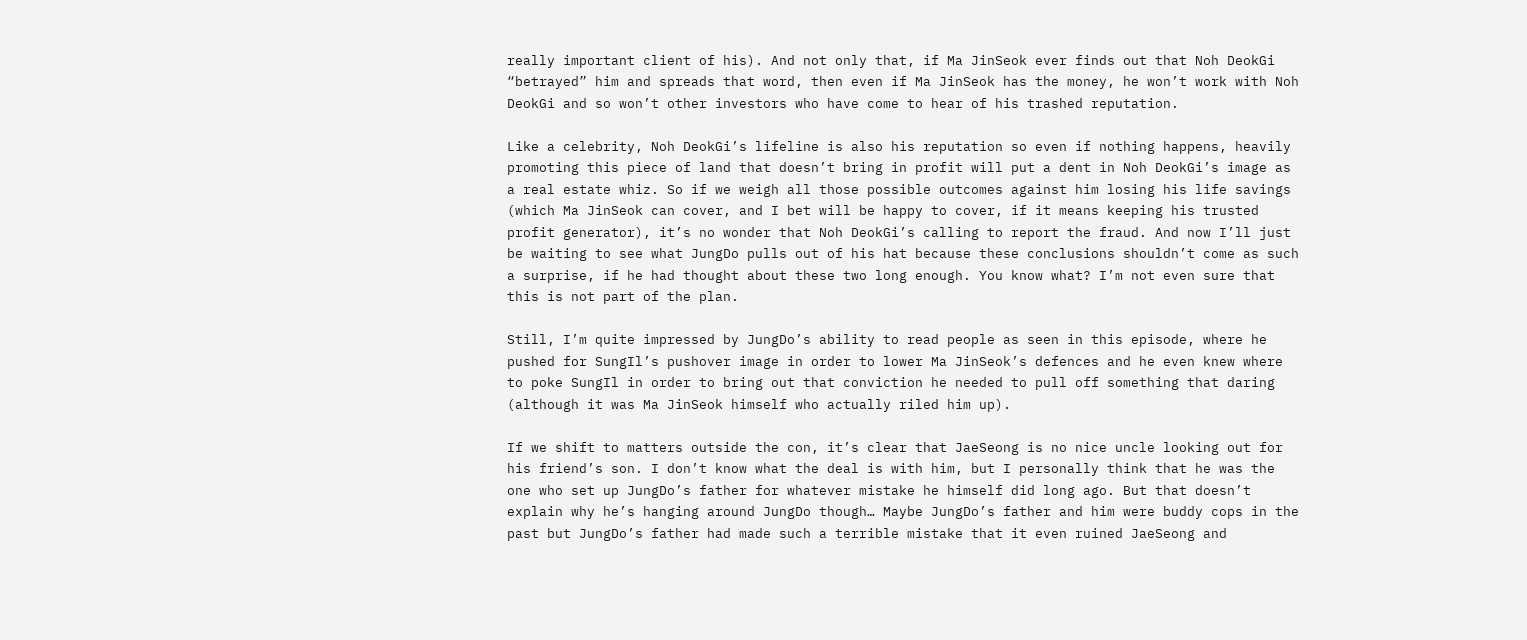really important client of his). And not only that, if Ma JinSeok ever finds out that Noh DeokGi “betrayed” him and spreads that word, then even if Ma JinSeok has the money, he won’t work with Noh DeokGi and so won’t other investors who have come to hear of his trashed reputation.

Like a celebrity, Noh DeokGi’s lifeline is also his reputation so even if nothing happens, heavily promoting this piece of land that doesn’t bring in profit will put a dent in Noh DeokGi’s image as a real estate whiz. So if we weigh all those possible outcomes against him losing his life savings (which Ma JinSeok can cover, and I bet will be happy to cover, if it means keeping his trusted profit generator), it’s no wonder that Noh DeokGi’s calling to report the fraud. And now I’ll just be waiting to see what JungDo pulls out of his hat because these conclusions shouldn’t come as such a surprise, if he had thought about these two long enough. You know what? I’m not even sure that this is not part of the plan.

Still, I’m quite impressed by JungDo’s ability to read people as seen in this episode, where he pushed for SungIl’s pushover image in order to lower Ma JinSeok’s defences and he even knew where to poke SungIl in order to bring out that conviction he needed to pull off something that daring (although it was Ma JinSeok himself who actually riled him up).

If we shift to matters outside the con, it’s clear that JaeSeong is no nice uncle looking out for his friend’s son. I don’t know what the deal is with him, but I personally think that he was the one who set up JungDo’s father for whatever mistake he himself did long ago. But that doesn’t explain why he’s hanging around JungDo though… Maybe JungDo’s father and him were buddy cops in the past but JungDo’s father had made such a terrible mistake that it even ruined JaeSeong and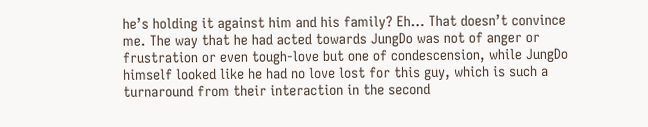he’s holding it against him and his family? Eh… That doesn’t convince me. The way that he had acted towards JungDo was not of anger or frustration or even tough-love but one of condescension, while JungDo himself looked like he had no love lost for this guy, which is such a turnaround from their interaction in the second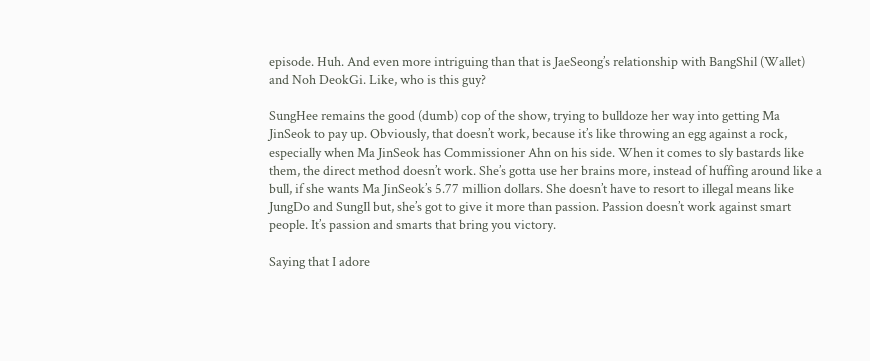episode. Huh. And even more intriguing than that is JaeSeong’s relationship with BangShil (Wallet) and Noh DeokGi. Like, who is this guy?

SungHee remains the good (dumb) cop of the show, trying to bulldoze her way into getting Ma JinSeok to pay up. Obviously, that doesn’t work, because it’s like throwing an egg against a rock, especially when Ma JinSeok has Commissioner Ahn on his side. When it comes to sly bastards like them, the direct method doesn’t work. She’s gotta use her brains more, instead of huffing around like a bull, if she wants Ma JinSeok’s 5.77 million dollars. She doesn’t have to resort to illegal means like JungDo and SungIl but, she’s got to give it more than passion. Passion doesn’t work against smart people. It’s passion and smarts that bring you victory.

Saying that I adore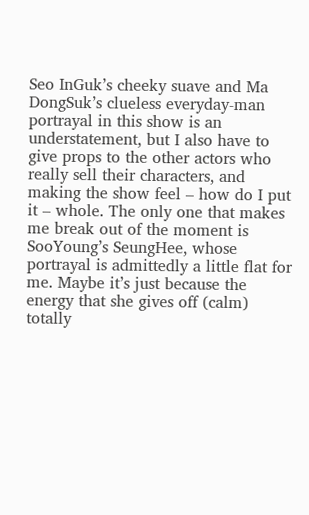Seo InGuk’s cheeky suave and Ma DongSuk’s clueless everyday-man portrayal in this show is an understatement, but I also have to give props to the other actors who really sell their characters, and making the show feel – how do I put it – whole. The only one that makes me break out of the moment is SooYoung’s SeungHee, whose portrayal is admittedly a little flat for me. Maybe it’s just because the energy that she gives off (calm) totally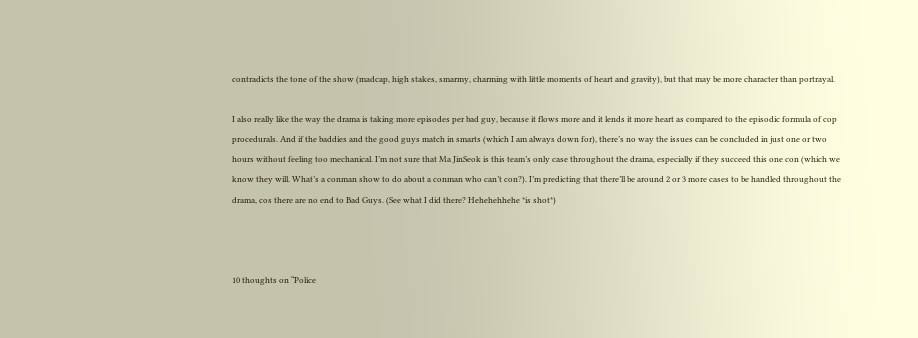contradicts the tone of the show (madcap, high stakes, smarmy, charming with little moments of heart and gravity), but that may be more character than portrayal.

I also really like the way the drama is taking more episodes per bad guy, because it flows more and it lends it more heart as compared to the episodic formula of cop procedurals. And if the baddies and the good guys match in smarts (which I am always down for), there’s no way the issues can be concluded in just one or two hours without feeling too mechanical. I’m not sure that Ma JinSeok is this team’s only case throughout the drama, especially if they succeed this one con (which we know they will. What’s a conman show to do about a conman who can’t con?). I’m predicting that there’ll be around 2 or 3 more cases to be handled throughout the drama, cos there are no end to Bad Guys. (See what I did there? Hehehehhehe *is shot*)



10 thoughts on “Police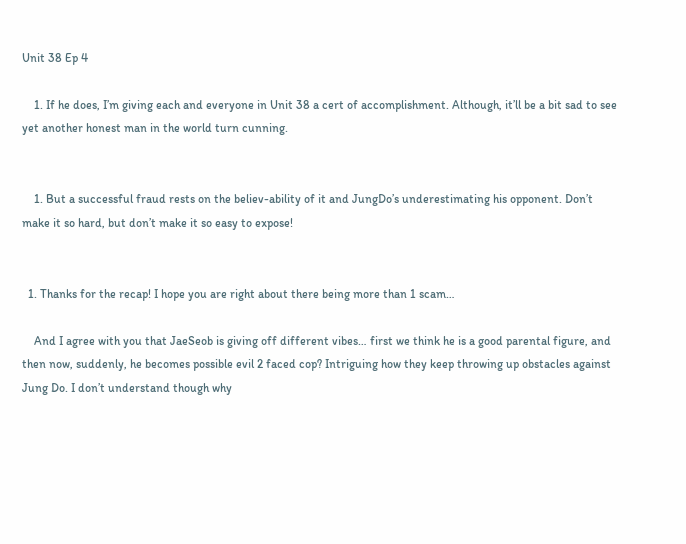Unit 38 Ep 4

    1. If he does, I’m giving each and everyone in Unit 38 a cert of accomplishment. Although, it’ll be a bit sad to see yet another honest man in the world turn cunning.


    1. But a successful fraud rests on the believ-ability of it and JungDo’s underestimating his opponent. Don’t make it so hard, but don’t make it so easy to expose!


  1. Thanks for the recap! I hope you are right about there being more than 1 scam…

    And I agree with you that JaeSeob is giving off different vibes… first we think he is a good parental figure, and then now, suddenly, he becomes possible evil 2 faced cop? Intriguing how they keep throwing up obstacles against Jung Do. I don’t understand though why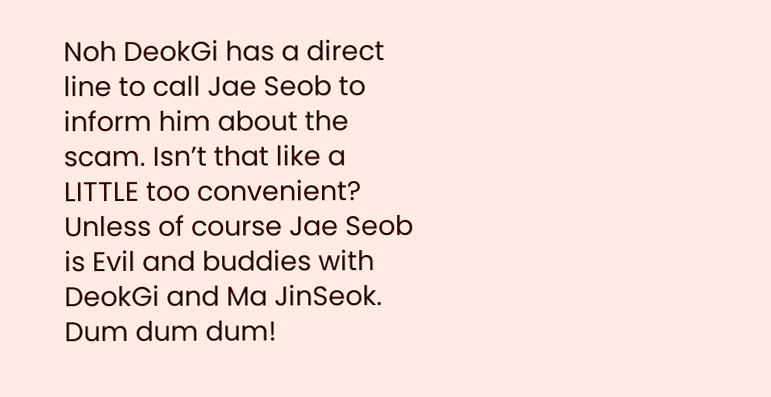Noh DeokGi has a direct line to call Jae Seob to inform him about the scam. Isn’t that like a LITTLE too convenient? Unless of course Jae Seob is Evil and buddies with DeokGi and Ma JinSeok. Dum dum dum!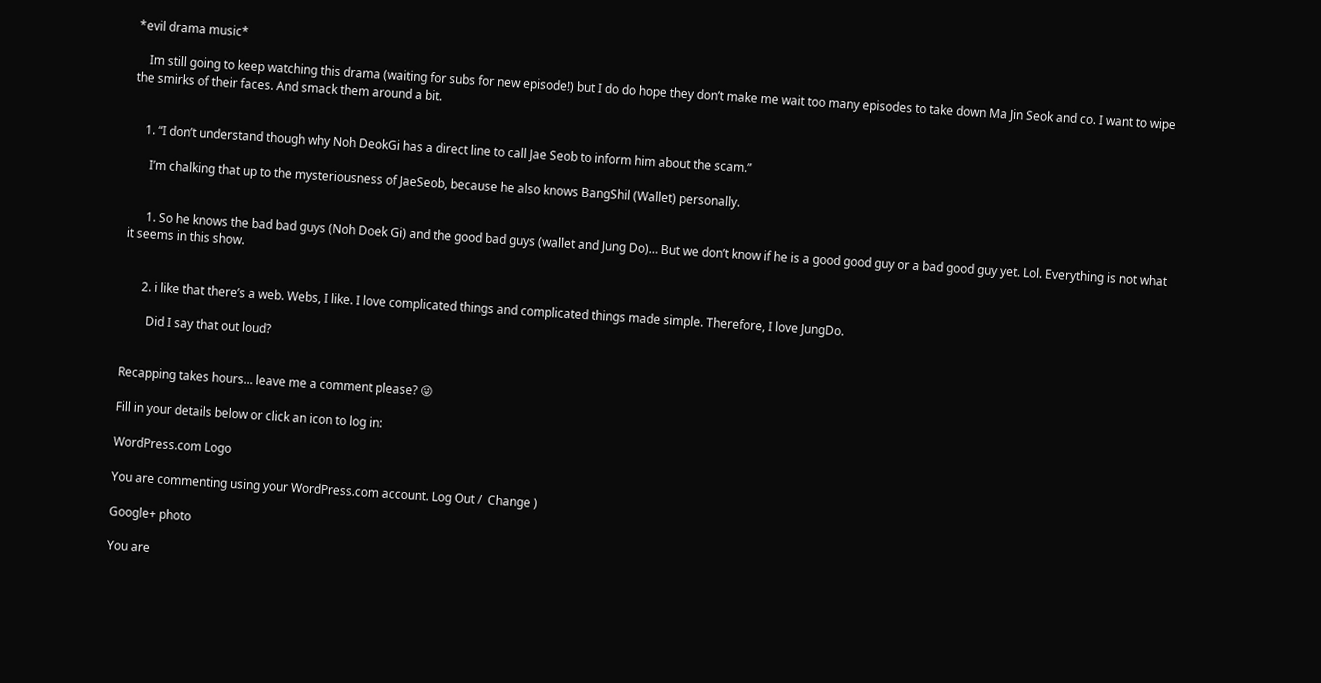*evil drama music*

    Im still going to keep watching this drama (waiting for subs for new episode!) but I do do hope they don’t make me wait too many episodes to take down Ma Jin Seok and co. I want to wipe the smirks of their faces. And smack them around a bit.


    1. “I don’t understand though why Noh DeokGi has a direct line to call Jae Seob to inform him about the scam.”

      I’m chalking that up to the mysteriousness of JaeSeob, because he also knows BangShil (Wallet) personally.


      1. So he knows the bad bad guys (Noh Doek Gi) and the good bad guys (wallet and Jung Do)… But we don’t know if he is a good good guy or a bad good guy yet. Lol. Everything is not what it seems in this show.


      2. i like that there’s a web. Webs, I like. I love complicated things and complicated things made simple. Therefore, I love JungDo.

        Did I say that out loud?


Recapping takes hours... leave me a comment please? 😜

Fill in your details below or click an icon to log in:

WordPress.com Logo

You are commenting using your WordPress.com account. Log Out /  Change )

Google+ photo

You are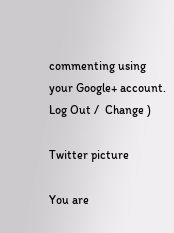commenting using your Google+ account. Log Out /  Change )

Twitter picture

You are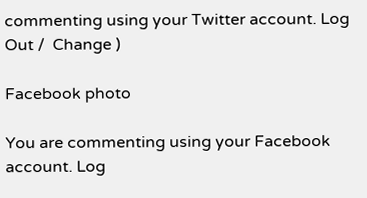commenting using your Twitter account. Log Out /  Change )

Facebook photo

You are commenting using your Facebook account. Log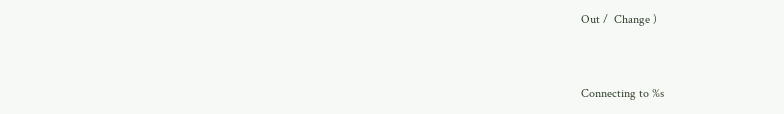Out /  Change )


Connecting to %s